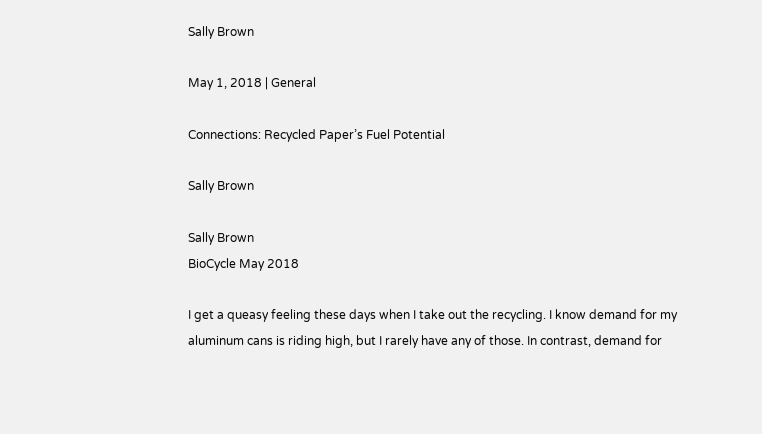Sally Brown

May 1, 2018 | General

Connections: Recycled Paper’s Fuel Potential

Sally Brown

Sally Brown
BioCycle May 2018

I get a queasy feeling these days when I take out the recycling. I know demand for my aluminum cans is riding high, but I rarely have any of those. In contrast, demand for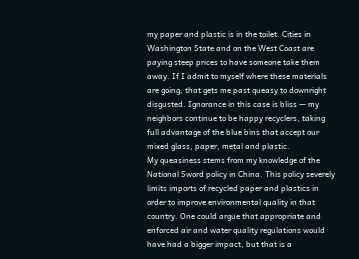my paper and plastic is in the toilet. Cities in Washington State and on the West Coast are paying steep prices to have someone take them away. If I admit to myself where these materials are going, that gets me past queasy to downright disgusted. Ignorance in this case is bliss — my neighbors continue to be happy recyclers, taking full advantage of the blue bins that accept our mixed glass, paper, metal and plastic.
My queasiness stems from my knowledge of the National Sword policy in China. This policy severely limits imports of recycled paper and plastics in order to improve environmental quality in that country. One could argue that appropriate and enforced air and water quality regulations would have had a bigger impact, but that is a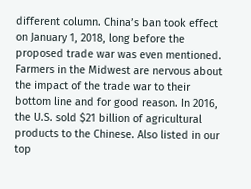different column. China’s ban took effect on January 1, 2018, long before the proposed trade war was even mentioned. Farmers in the Midwest are nervous about the impact of the trade war to their bottom line and for good reason. In 2016, the U.S. sold $21 billion of agricultural products to the Chinese. Also listed in our top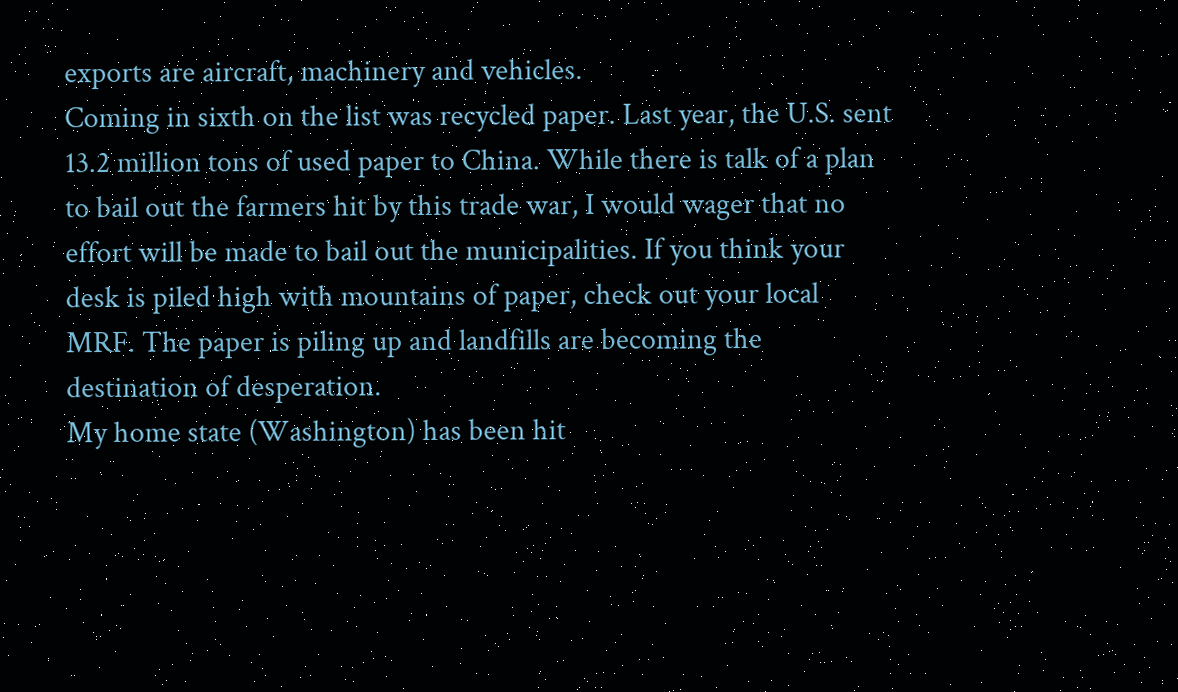exports are aircraft, machinery and vehicles.
Coming in sixth on the list was recycled paper. Last year, the U.S. sent 13.2 million tons of used paper to China. While there is talk of a plan to bail out the farmers hit by this trade war, I would wager that no effort will be made to bail out the municipalities. If you think your desk is piled high with mountains of paper, check out your local MRF. The paper is piling up and landfills are becoming the destination of desperation.
My home state (Washington) has been hit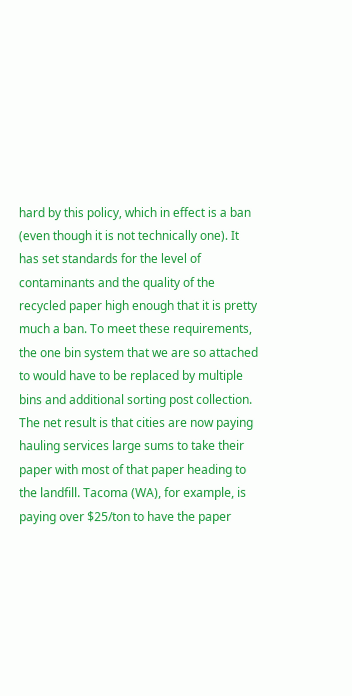hard by this policy, which in effect is a ban (even though it is not technically one). It has set standards for the level of contaminants and the quality of the recycled paper high enough that it is pretty much a ban. To meet these requirements, the one bin system that we are so attached to would have to be replaced by multiple bins and additional sorting post collection. The net result is that cities are now paying hauling services large sums to take their paper with most of that paper heading to the landfill. Tacoma (WA), for example, is paying over $25/ton to have the paper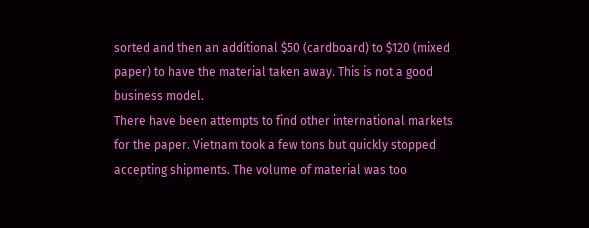sorted and then an additional $50 (cardboard) to $120 (mixed paper) to have the material taken away. This is not a good business model.
There have been attempts to find other international markets for the paper. Vietnam took a few tons but quickly stopped accepting shipments. The volume of material was too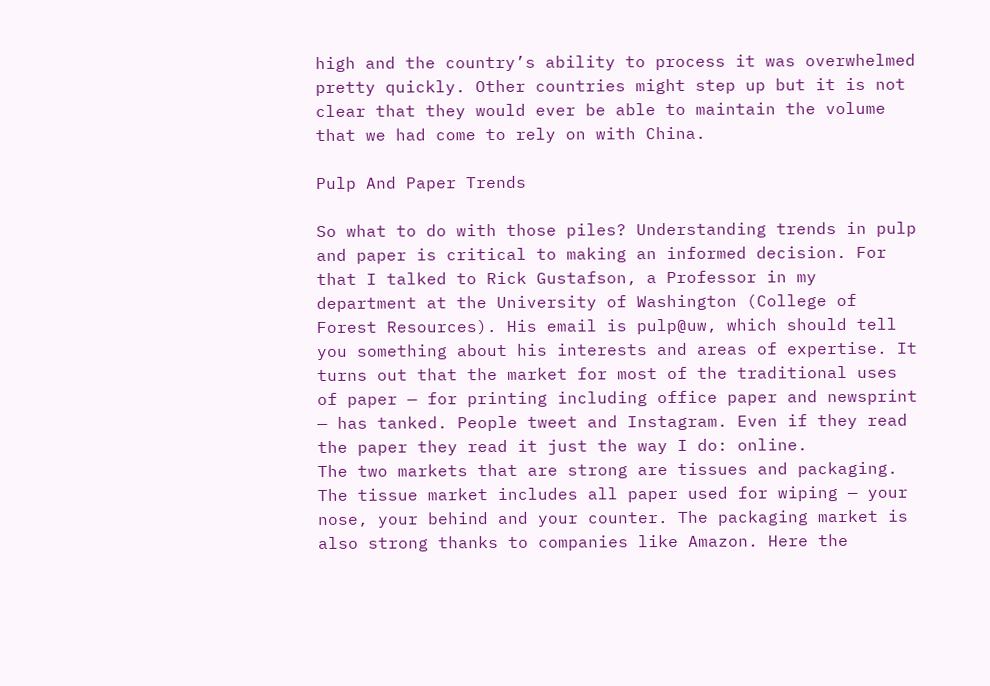high and the country’s ability to process it was overwhelmed pretty quickly. Other countries might step up but it is not clear that they would ever be able to maintain the volume that we had come to rely on with China.

Pulp And Paper Trends

So what to do with those piles? Understanding trends in pulp and paper is critical to making an informed decision. For that I talked to Rick Gustafson, a Professor in my department at the University of Washington (College of Forest Resources). His email is pulp@uw, which should tell you something about his interests and areas of expertise. It turns out that the market for most of the traditional uses of paper — for printing including office paper and newsprint — has tanked. People tweet and Instagram. Even if they read the paper they read it just the way I do: online.
The two markets that are strong are tissues and packaging. The tissue market includes all paper used for wiping — your nose, your behind and your counter. The packaging market is also strong thanks to companies like Amazon. Here the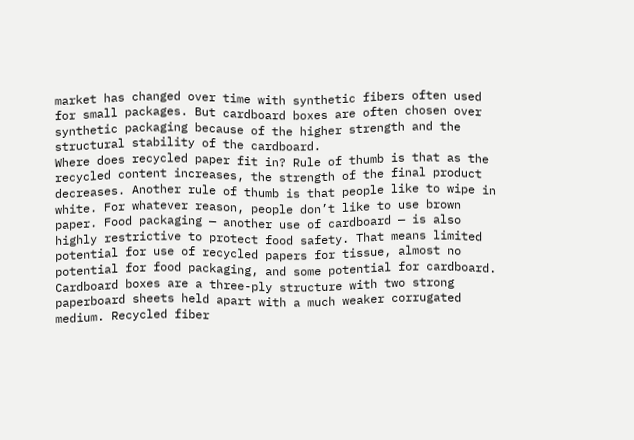market has changed over time with synthetic fibers often used for small packages. But cardboard boxes are often chosen over synthetic packaging because of the higher strength and the structural stability of the cardboard.
Where does recycled paper fit in? Rule of thumb is that as the recycled content increases, the strength of the final product decreases. Another rule of thumb is that people like to wipe in white. For whatever reason, people don’t like to use brown paper. Food packaging — another use of cardboard — is also highly restrictive to protect food safety. That means limited potential for use of recycled papers for tissue, almost no potential for food packaging, and some potential for cardboard.
Cardboard boxes are a three-ply structure with two strong paperboard sheets held apart with a much weaker corrugated medium. Recycled fiber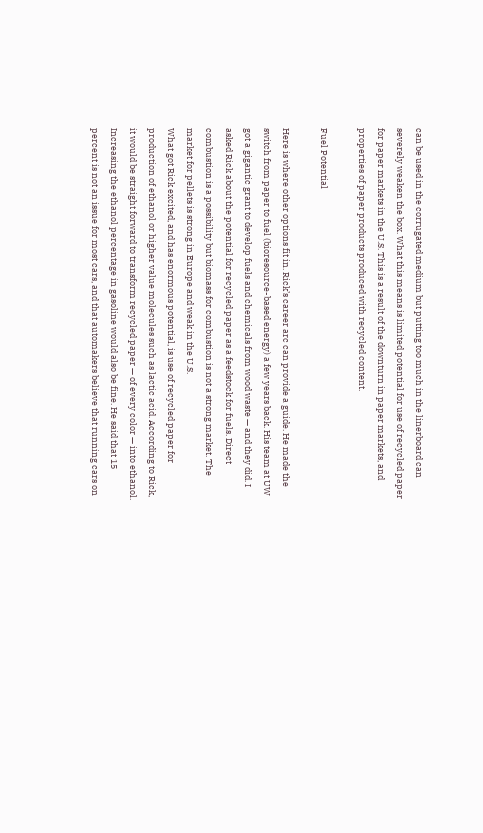can be used in the corrugated medium but putting too much in the linerboard can severely weaken the box. What this means is limited potential for use of recycled paper for paper markets in the U.S. This is a result of the downturn in paper markets, and properties of paper products produced with recycled content.

Fuel Potential

Here is where other options fit in. Rick’s career arc can provide a guide. He made the switch from paper to fuel (bioresource-based energy) a few years back. His team at UW got a gigantic grant to develop fuels and chemicals from wood waste — and they did. I asked Rick about the potential for recycled paper as a feedstock for fuels. Direct combustion is a possibility but biomass for combustion is not a strong market. The market for pellets is strong in Europe and weak in the U.S.
What got Rick excited, and has enormous potential, is use of recycled paper for production of ethanol or higher value molecules such as lactic acid. According to Rick, it would be straight forward to transform recycled paper — of every color — into ethanol. Increasing the ethanol percentage in gasoline would also be fine. He said that 15 percent is not an issue for most cars, and that automakers believe that running cars on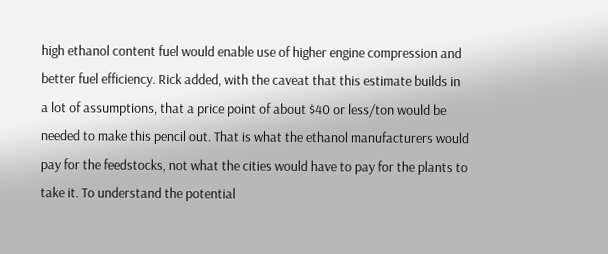high ethanol content fuel would enable use of higher engine compression and better fuel efficiency. Rick added, with the caveat that this estimate builds in a lot of assumptions, that a price point of about $40 or less/ton would be needed to make this pencil out. That is what the ethanol manufacturers would pay for the feedstocks, not what the cities would have to pay for the plants to take it. To understand the potential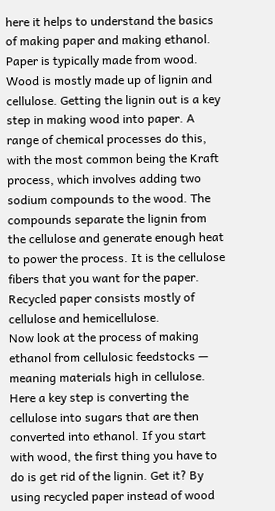here it helps to understand the basics of making paper and making ethanol.
Paper is typically made from wood. Wood is mostly made up of lignin and cellulose. Getting the lignin out is a key step in making wood into paper. A range of chemical processes do this, with the most common being the Kraft process, which involves adding two sodium compounds to the wood. The compounds separate the lignin from the cellulose and generate enough heat to power the process. It is the cellulose fibers that you want for the paper. Recycled paper consists mostly of cellulose and hemicellulose.
Now look at the process of making ethanol from cellulosic feedstocks — meaning materials high in cellulose. Here a key step is converting the cellulose into sugars that are then converted into ethanol. If you start with wood, the first thing you have to do is get rid of the lignin. Get it? By using recycled paper instead of wood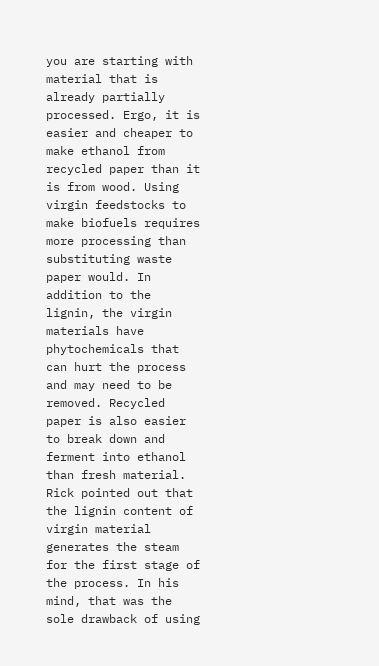you are starting with material that is already partially processed. Ergo, it is easier and cheaper to make ethanol from recycled paper than it is from wood. Using virgin feedstocks to make biofuels requires more processing than substituting waste paper would. In addition to the lignin, the virgin materials have phytochemicals that can hurt the process and may need to be removed. Recycled paper is also easier to break down and ferment into ethanol than fresh material.
Rick pointed out that the lignin content of virgin material generates the steam for the first stage of the process. In his mind, that was the sole drawback of using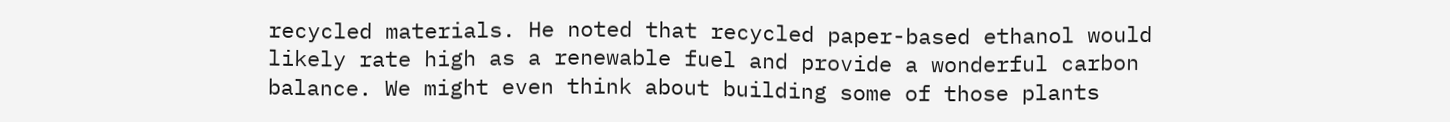recycled materials. He noted that recycled paper-based ethanol would likely rate high as a renewable fuel and provide a wonderful carbon balance. We might even think about building some of those plants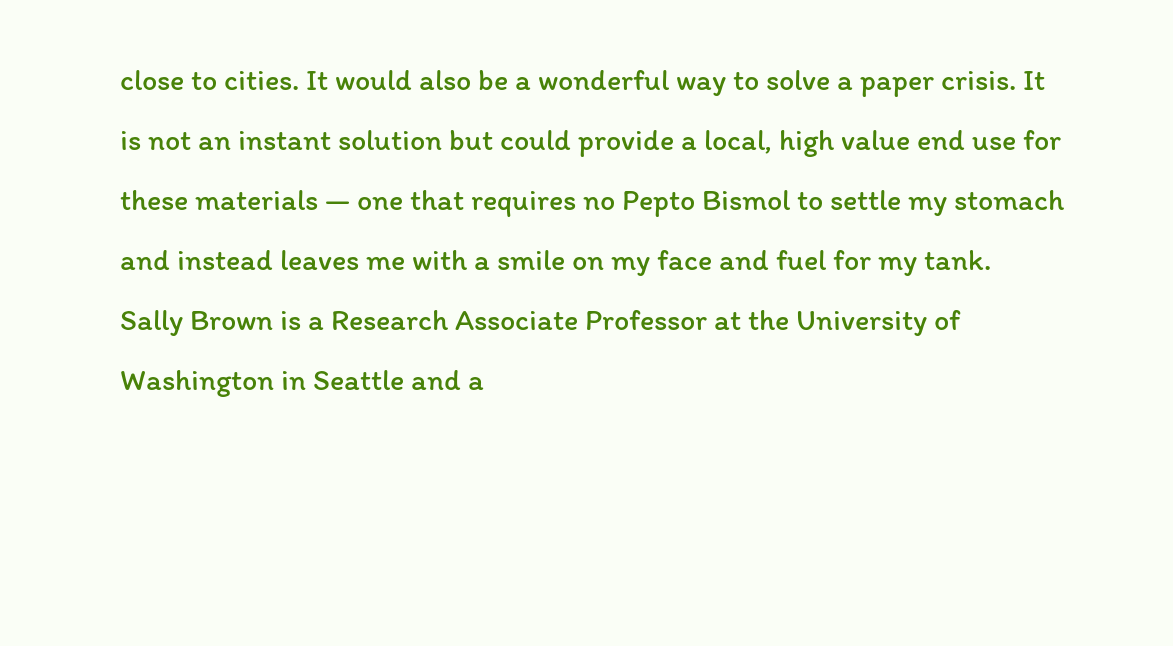close to cities. It would also be a wonderful way to solve a paper crisis. It is not an instant solution but could provide a local, high value end use for these materials — one that requires no Pepto Bismol to settle my stomach and instead leaves me with a smile on my face and fuel for my tank.
Sally Brown is a Research Associate Professor at the University of Washington in Seattle and a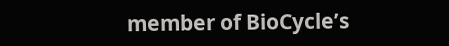member of BioCycle’s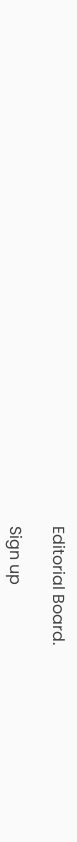Editorial Board.

Sign up